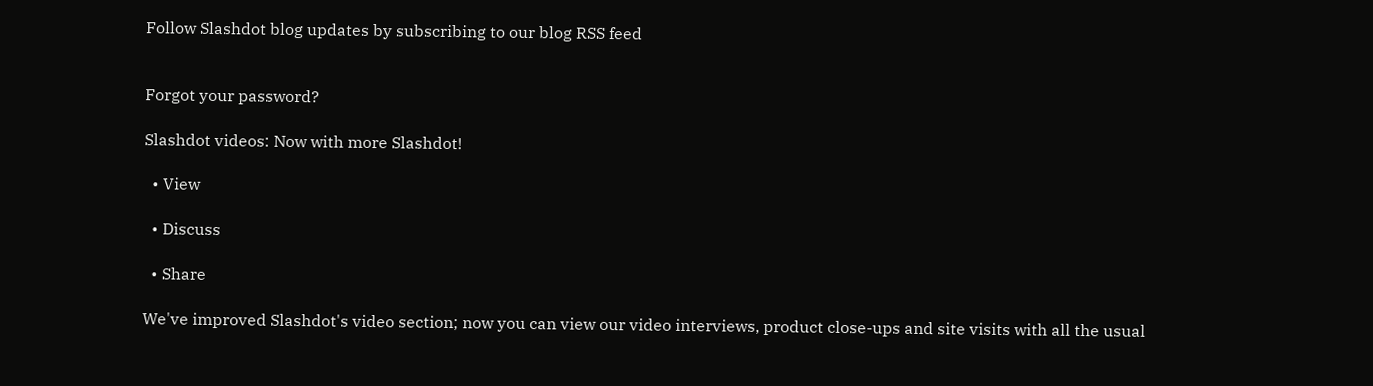Follow Slashdot blog updates by subscribing to our blog RSS feed


Forgot your password?

Slashdot videos: Now with more Slashdot!

  • View

  • Discuss

  • Share

We've improved Slashdot's video section; now you can view our video interviews, product close-ups and site visits with all the usual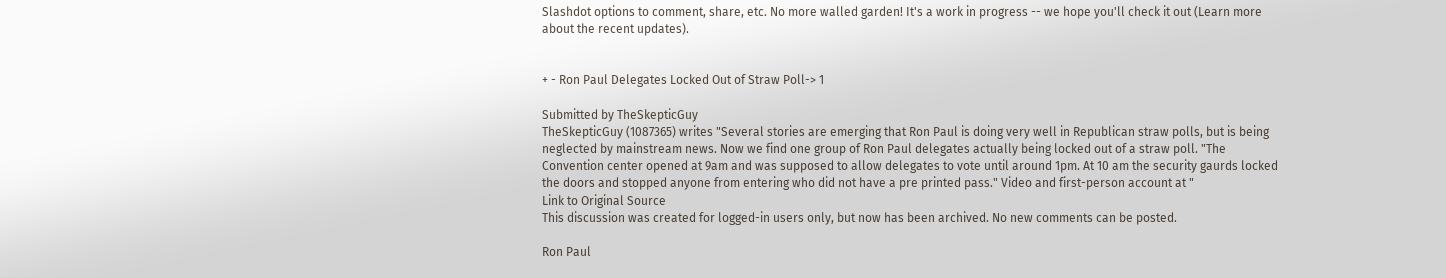Slashdot options to comment, share, etc. No more walled garden! It's a work in progress -- we hope you'll check it out (Learn more about the recent updates).


+ - Ron Paul Delegates Locked Out of Straw Poll-> 1

Submitted by TheSkepticGuy
TheSkepticGuy (1087365) writes "Several stories are emerging that Ron Paul is doing very well in Republican straw polls, but is being neglected by mainstream news. Now we find one group of Ron Paul delegates actually being locked out of a straw poll. "The Convention center opened at 9am and was supposed to allow delegates to vote until around 1pm. At 10 am the security gaurds locked the doors and stopped anyone from entering who did not have a pre printed pass." Video and first-person account at "
Link to Original Source
This discussion was created for logged-in users only, but now has been archived. No new comments can be posted.

Ron Paul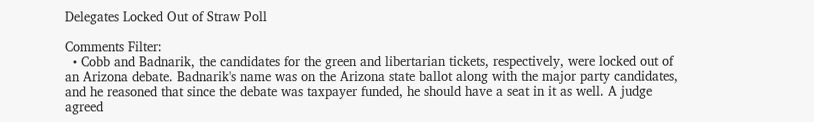Delegates Locked Out of Straw Poll

Comments Filter:
  • Cobb and Badnarik, the candidates for the green and libertarian tickets, respectively, were locked out of an Arizona debate. Badnarik's name was on the Arizona state ballot along with the major party candidates, and he reasoned that since the debate was taxpayer funded, he should have a seat in it as well. A judge agreed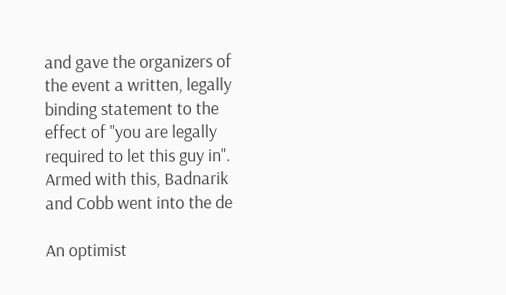and gave the organizers of the event a written, legally binding statement to the effect of "you are legally required to let this guy in". Armed with this, Badnarik and Cobb went into the de

An optimist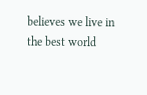believes we live in the best world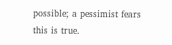possible; a pessimist fears this is true.